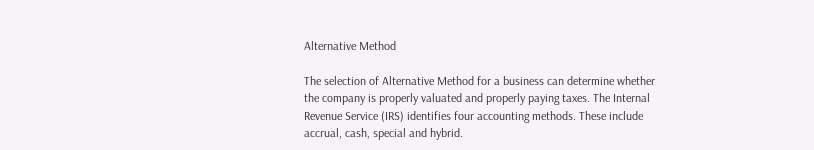Alternative Method

The selection of Alternative Method for a business can determine whether the company is properly valuated and properly paying taxes. The Internal Revenue Service (IRS) identifies four accounting methods. These include accrual, cash, special and hybrid.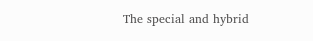The special and hybrid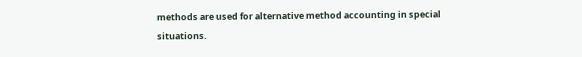methods are used for alternative method accounting in special situations.